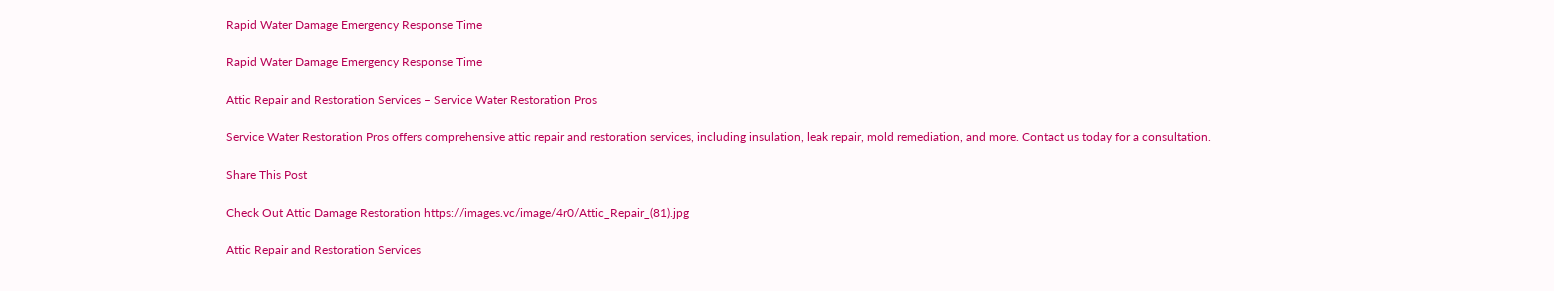Rapid Water Damage Emergency Response Time

Rapid Water Damage Emergency Response Time

Attic Repair and Restoration Services – Service Water Restoration Pros

Service Water Restoration Pros offers comprehensive attic repair and restoration services, including insulation, leak repair, mold remediation, and more. Contact us today for a consultation.

Share This Post

Check Out Attic Damage Restoration https://images.vc/image/4r0/Attic_Repair_(81).jpg

Attic Repair and Restoration Services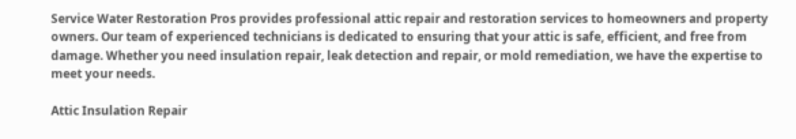Service Water Restoration Pros provides professional attic repair and restoration services to homeowners and property owners. Our team of experienced technicians is dedicated to ensuring that your attic is safe, efficient, and free from damage. Whether you need insulation repair, leak detection and repair, or mold remediation, we have the expertise to meet your needs.

Attic Insulation Repair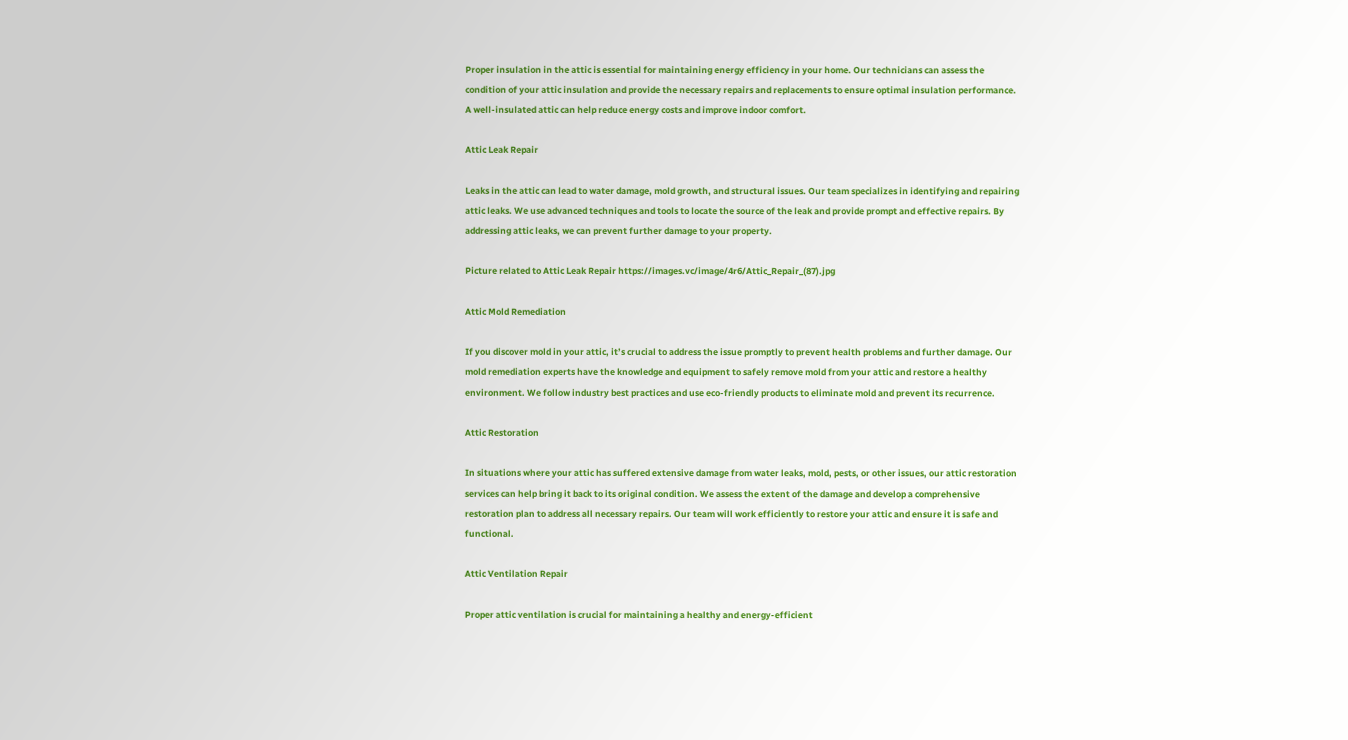Proper insulation in the attic is essential for maintaining energy efficiency in your home. Our technicians can assess the condition of your attic insulation and provide the necessary repairs and replacements to ensure optimal insulation performance. A well-insulated attic can help reduce energy costs and improve indoor comfort.

Attic Leak Repair

Leaks in the attic can lead to water damage, mold growth, and structural issues. Our team specializes in identifying and repairing attic leaks. We use advanced techniques and tools to locate the source of the leak and provide prompt and effective repairs. By addressing attic leaks, we can prevent further damage to your property.

Picture related to Attic Leak Repair https://images.vc/image/4r6/Attic_Repair_(87).jpg

Attic Mold Remediation

If you discover mold in your attic, it’s crucial to address the issue promptly to prevent health problems and further damage. Our mold remediation experts have the knowledge and equipment to safely remove mold from your attic and restore a healthy environment. We follow industry best practices and use eco-friendly products to eliminate mold and prevent its recurrence.

Attic Restoration

In situations where your attic has suffered extensive damage from water leaks, mold, pests, or other issues, our attic restoration services can help bring it back to its original condition. We assess the extent of the damage and develop a comprehensive restoration plan to address all necessary repairs. Our team will work efficiently to restore your attic and ensure it is safe and functional.

Attic Ventilation Repair

Proper attic ventilation is crucial for maintaining a healthy and energy-efficient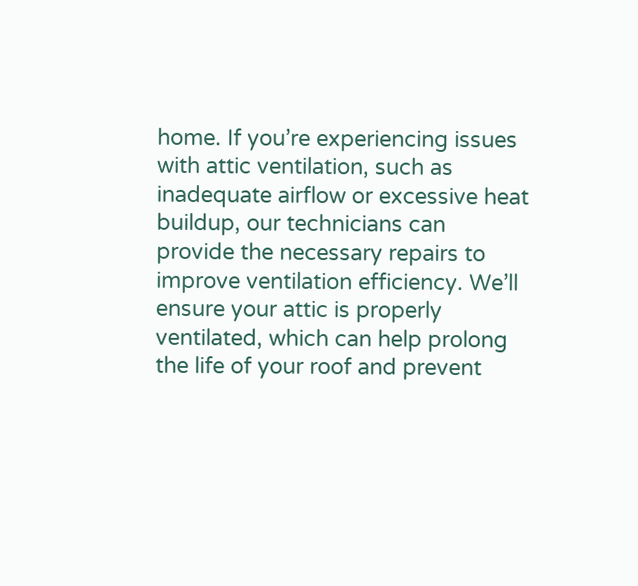home. If you’re experiencing issues with attic ventilation, such as inadequate airflow or excessive heat buildup, our technicians can provide the necessary repairs to improve ventilation efficiency. We’ll ensure your attic is properly ventilated, which can help prolong the life of your roof and prevent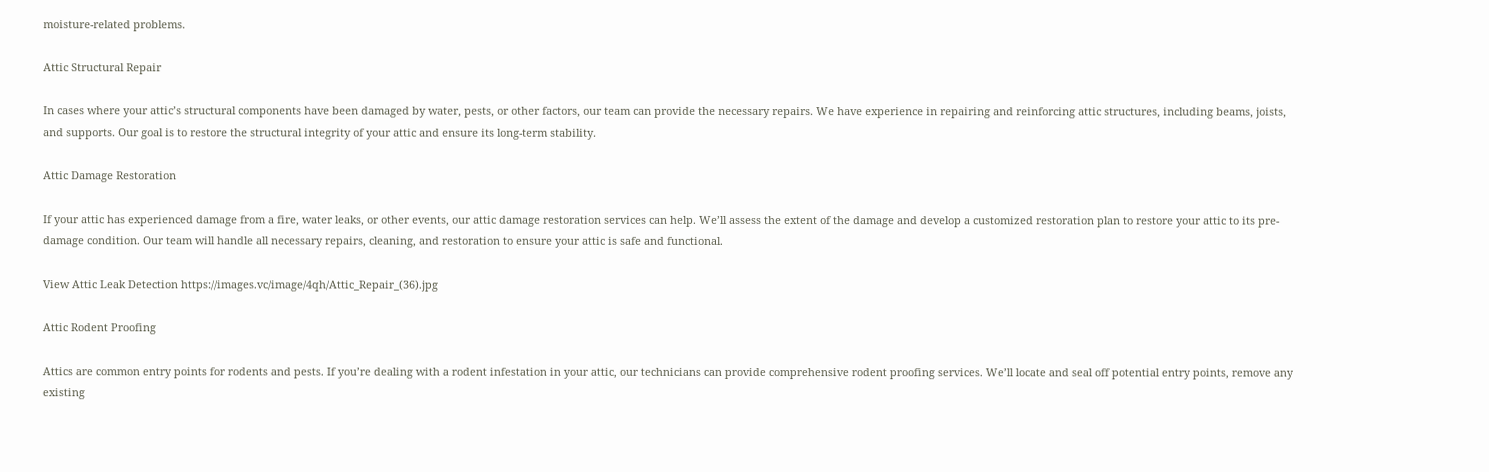moisture-related problems.

Attic Structural Repair

In cases where your attic’s structural components have been damaged by water, pests, or other factors, our team can provide the necessary repairs. We have experience in repairing and reinforcing attic structures, including beams, joists, and supports. Our goal is to restore the structural integrity of your attic and ensure its long-term stability.

Attic Damage Restoration

If your attic has experienced damage from a fire, water leaks, or other events, our attic damage restoration services can help. We’ll assess the extent of the damage and develop a customized restoration plan to restore your attic to its pre-damage condition. Our team will handle all necessary repairs, cleaning, and restoration to ensure your attic is safe and functional.

View Attic Leak Detection https://images.vc/image/4qh/Attic_Repair_(36).jpg

Attic Rodent Proofing

Attics are common entry points for rodents and pests. If you’re dealing with a rodent infestation in your attic, our technicians can provide comprehensive rodent proofing services. We’ll locate and seal off potential entry points, remove any existing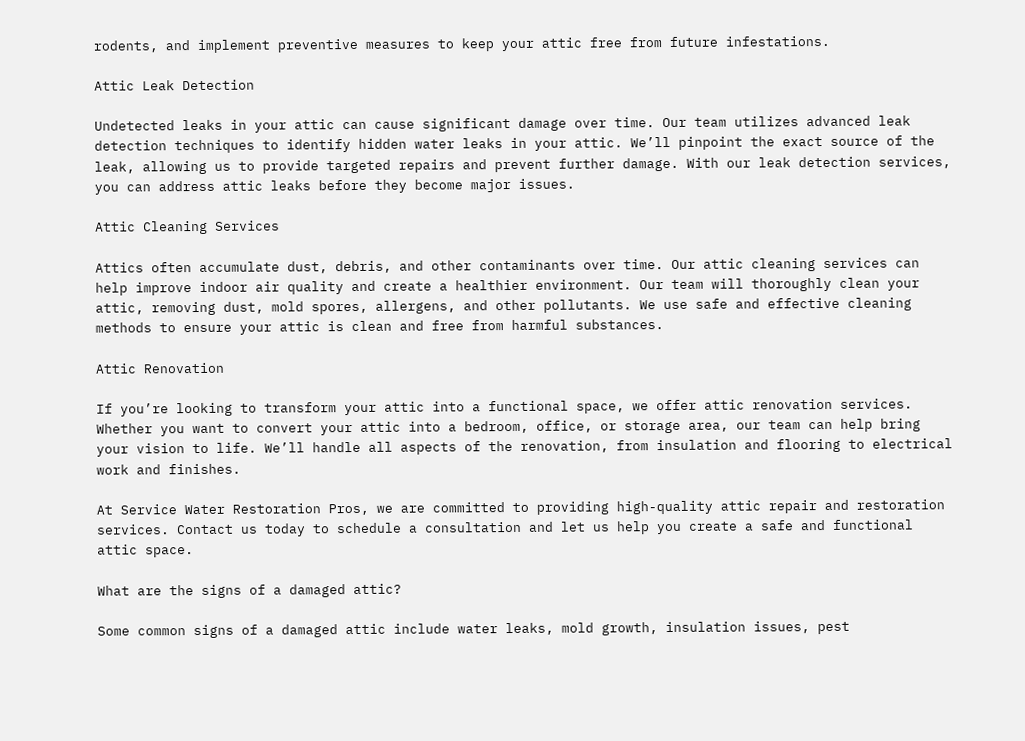rodents, and implement preventive measures to keep your attic free from future infestations.

Attic Leak Detection

Undetected leaks in your attic can cause significant damage over time. Our team utilizes advanced leak detection techniques to identify hidden water leaks in your attic. We’ll pinpoint the exact source of the leak, allowing us to provide targeted repairs and prevent further damage. With our leak detection services, you can address attic leaks before they become major issues.

Attic Cleaning Services

Attics often accumulate dust, debris, and other contaminants over time. Our attic cleaning services can help improve indoor air quality and create a healthier environment. Our team will thoroughly clean your attic, removing dust, mold spores, allergens, and other pollutants. We use safe and effective cleaning methods to ensure your attic is clean and free from harmful substances.

Attic Renovation

If you’re looking to transform your attic into a functional space, we offer attic renovation services. Whether you want to convert your attic into a bedroom, office, or storage area, our team can help bring your vision to life. We’ll handle all aspects of the renovation, from insulation and flooring to electrical work and finishes.

At Service Water Restoration Pros, we are committed to providing high-quality attic repair and restoration services. Contact us today to schedule a consultation and let us help you create a safe and functional attic space.

What are the signs of a damaged attic?

Some common signs of a damaged attic include water leaks, mold growth, insulation issues, pest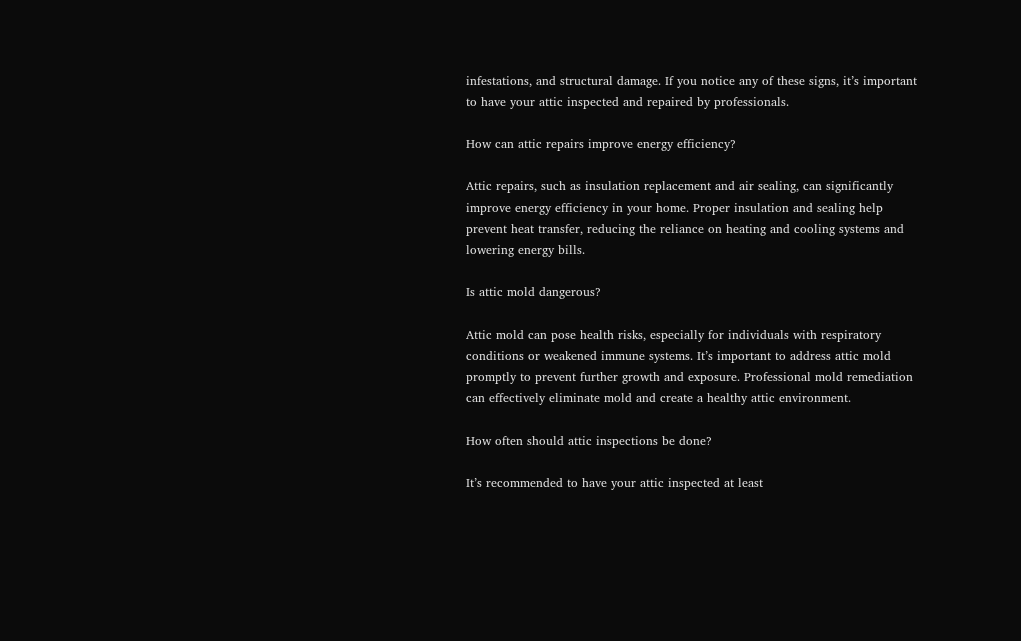infestations, and structural damage. If you notice any of these signs, it’s important to have your attic inspected and repaired by professionals.

How can attic repairs improve energy efficiency?

Attic repairs, such as insulation replacement and air sealing, can significantly improve energy efficiency in your home. Proper insulation and sealing help prevent heat transfer, reducing the reliance on heating and cooling systems and lowering energy bills.

Is attic mold dangerous?

Attic mold can pose health risks, especially for individuals with respiratory conditions or weakened immune systems. It’s important to address attic mold promptly to prevent further growth and exposure. Professional mold remediation can effectively eliminate mold and create a healthy attic environment.

How often should attic inspections be done?

It’s recommended to have your attic inspected at least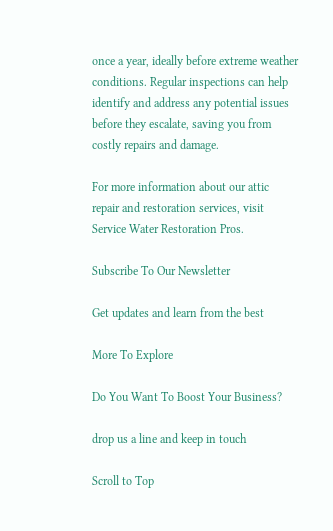once a year, ideally before extreme weather conditions. Regular inspections can help identify and address any potential issues before they escalate, saving you from costly repairs and damage.

For more information about our attic repair and restoration services, visit Service Water Restoration Pros.

Subscribe To Our Newsletter

Get updates and learn from the best

More To Explore

Do You Want To Boost Your Business?

drop us a line and keep in touch

Scroll to Top